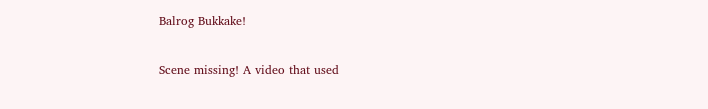Balrog Bukkake!


Scene missing! A video that used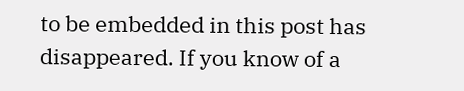to be embedded in this post has disappeared. If you know of a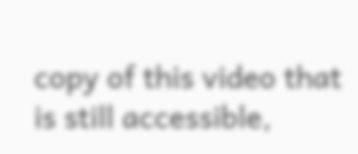copy of this video that is still accessible,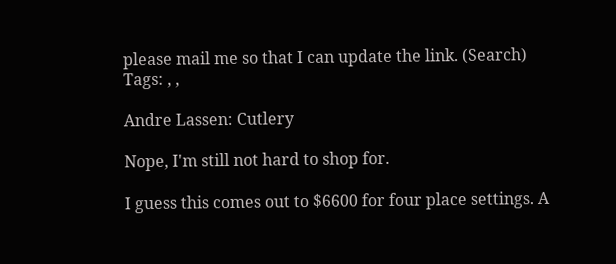please mail me so that I can update the link. (Search)
Tags: , ,

Andre Lassen: Cutlery

Nope, I'm still not hard to shop for.

I guess this comes out to $6600 for four place settings. A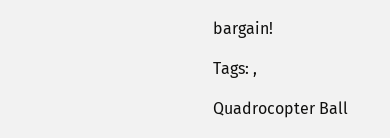bargain!

Tags: ,

Quadrocopter Ball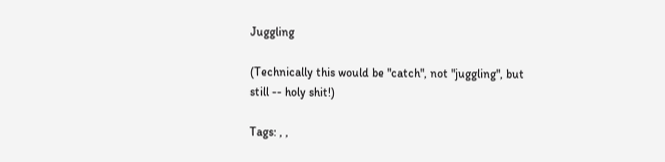Juggling

(Technically this would be "catch", not "juggling", but still -- holy shit!)

Tags: , ,